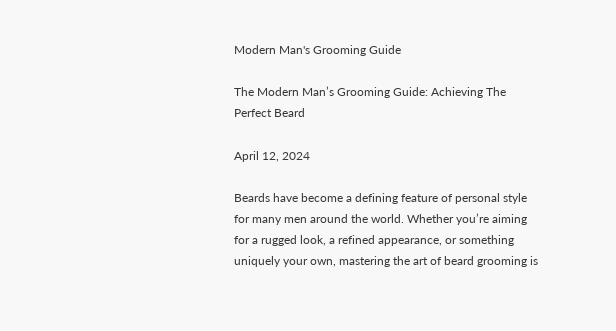Modern Man's Grooming Guide

The Modern Man’s Grooming Guide: Achieving The Perfect Beard

April 12, 2024

Beards have become a defining feature of personal style for many men around the world. Whether you’re aiming for a rugged look, a refined appearance, or something uniquely your own, mastering the art of beard grooming is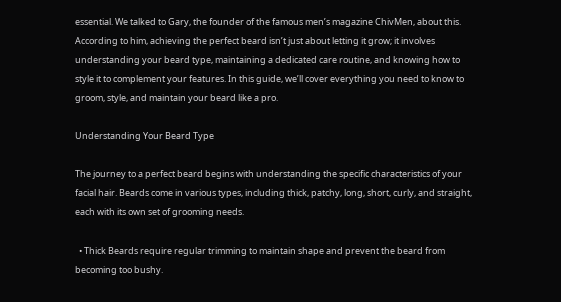essential. We talked to Gary, the founder of the famous men’s magazine ChivMen, about this. According to him, achieving the perfect beard isn’t just about letting it grow; it involves understanding your beard type, maintaining a dedicated care routine, and knowing how to style it to complement your features. In this guide, we’ll cover everything you need to know to groom, style, and maintain your beard like a pro.

Understanding Your Beard Type

The journey to a perfect beard begins with understanding the specific characteristics of your facial hair. Beards come in various types, including thick, patchy, long, short, curly, and straight, each with its own set of grooming needs.

  • Thick Beards require regular trimming to maintain shape and prevent the beard from becoming too bushy.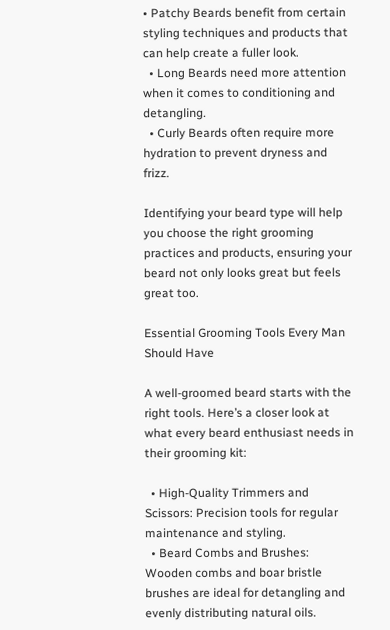• Patchy Beards benefit from certain styling techniques and products that can help create a fuller look.
  • Long Beards need more attention when it comes to conditioning and detangling.
  • Curly Beards often require more hydration to prevent dryness and frizz.

Identifying your beard type will help you choose the right grooming practices and products, ensuring your beard not only looks great but feels great too.

Essential Grooming Tools Every Man Should Have

A well-groomed beard starts with the right tools. Here’s a closer look at what every beard enthusiast needs in their grooming kit:

  • High-Quality Trimmers and Scissors: Precision tools for regular maintenance and styling.
  • Beard Combs and Brushes: Wooden combs and boar bristle brushes are ideal for detangling and evenly distributing natural oils.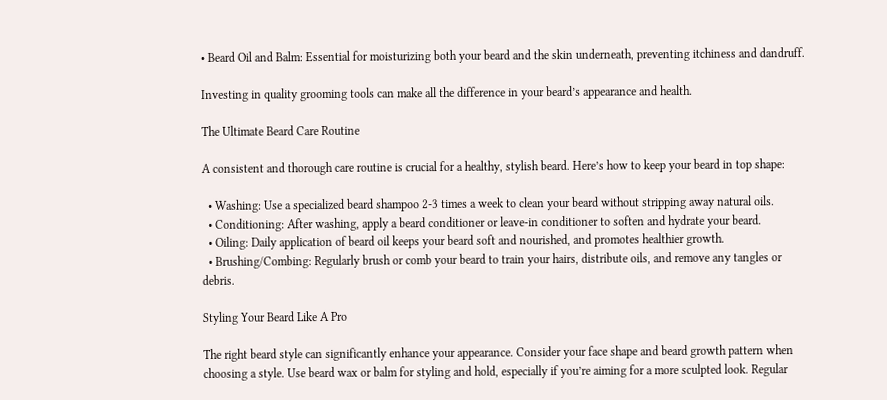• Beard Oil and Balm: Essential for moisturizing both your beard and the skin underneath, preventing itchiness and dandruff.

Investing in quality grooming tools can make all the difference in your beard’s appearance and health.

The Ultimate Beard Care Routine

A consistent and thorough care routine is crucial for a healthy, stylish beard. Here’s how to keep your beard in top shape:

  • Washing: Use a specialized beard shampoo 2-3 times a week to clean your beard without stripping away natural oils.
  • Conditioning: After washing, apply a beard conditioner or leave-in conditioner to soften and hydrate your beard.
  • Oiling: Daily application of beard oil keeps your beard soft and nourished, and promotes healthier growth.
  • Brushing/Combing: Regularly brush or comb your beard to train your hairs, distribute oils, and remove any tangles or debris.

Styling Your Beard Like A Pro

The right beard style can significantly enhance your appearance. Consider your face shape and beard growth pattern when choosing a style. Use beard wax or balm for styling and hold, especially if you’re aiming for a more sculpted look. Regular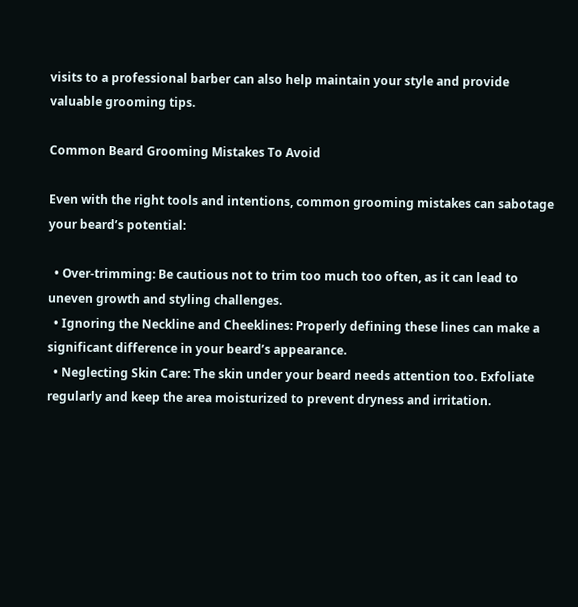visits to a professional barber can also help maintain your style and provide valuable grooming tips.

Common Beard Grooming Mistakes To Avoid

Even with the right tools and intentions, common grooming mistakes can sabotage your beard’s potential:

  • Over-trimming: Be cautious not to trim too much too often, as it can lead to uneven growth and styling challenges.
  • Ignoring the Neckline and Cheeklines: Properly defining these lines can make a significant difference in your beard’s appearance.
  • Neglecting Skin Care: The skin under your beard needs attention too. Exfoliate regularly and keep the area moisturized to prevent dryness and irritation.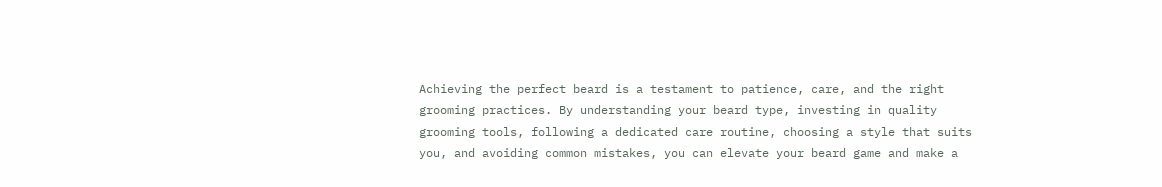Achieving the perfect beard is a testament to patience, care, and the right grooming practices. By understanding your beard type, investing in quality grooming tools, following a dedicated care routine, choosing a style that suits you, and avoiding common mistakes, you can elevate your beard game and make a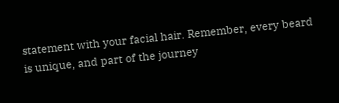statement with your facial hair. Remember, every beard is unique, and part of the journey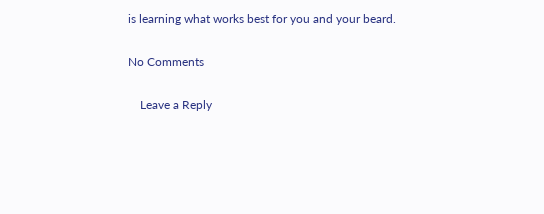is learning what works best for you and your beard.

No Comments

    Leave a Reply